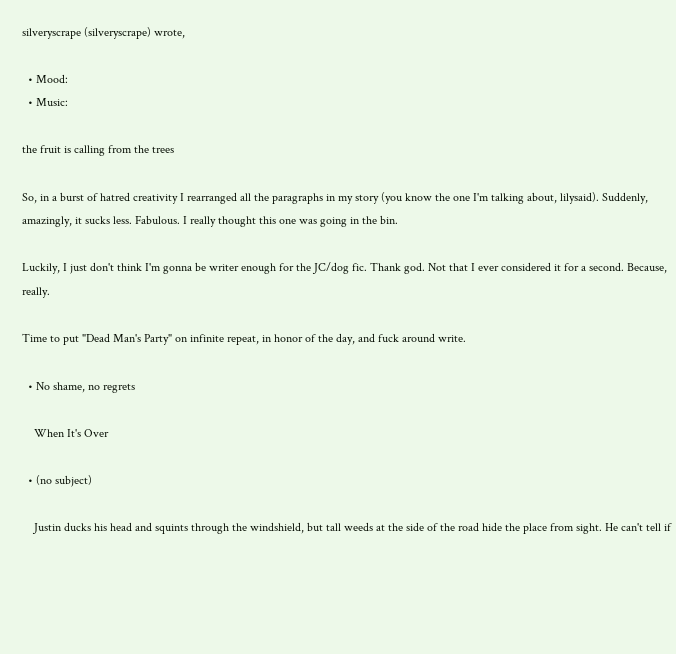silveryscrape (silveryscrape) wrote,

  • Mood:
  • Music:

the fruit is calling from the trees

So, in a burst of hatred creativity I rearranged all the paragraphs in my story (you know the one I'm talking about, lilysaid). Suddenly, amazingly, it sucks less. Fabulous. I really thought this one was going in the bin.

Luckily, I just don't think I'm gonna be writer enough for the JC/dog fic. Thank god. Not that I ever considered it for a second. Because, really.

Time to put "Dead Man's Party" on infinite repeat, in honor of the day, and fuck around write.

  • No shame, no regrets

    When It's Over

  • (no subject)

    Justin ducks his head and squints through the windshield, but tall weeds at the side of the road hide the place from sight. He can't tell if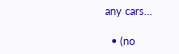any cars…

  • (no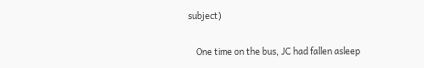subject)

    One time on the bus, JC had fallen asleep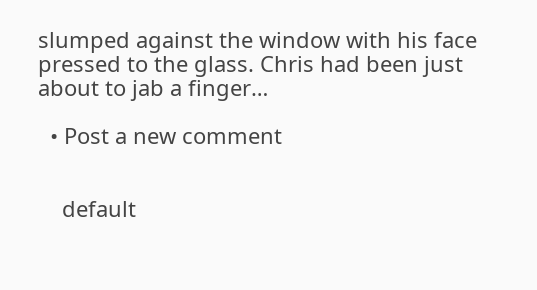slumped against the window with his face pressed to the glass. Chris had been just about to jab a finger…

  • Post a new comment


    default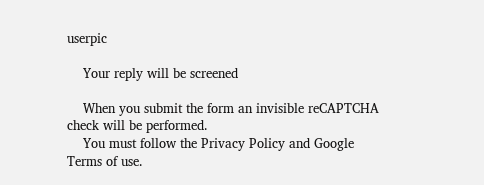userpic

    Your reply will be screened

    When you submit the form an invisible reCAPTCHA check will be performed.
    You must follow the Privacy Policy and Google Terms of use.